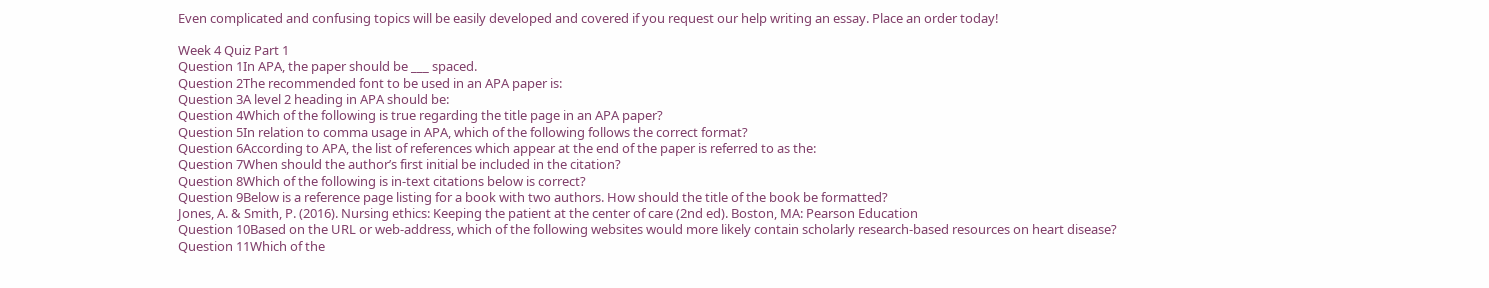Even complicated and confusing topics will be easily developed and covered if you request our help writing an essay. Place an order today!

Week 4 Quiz Part 1
Question 1In APA, the paper should be ___ spaced.
Question 2The recommended font to be used in an APA paper is:
Question 3A level 2 heading in APA should be:
Question 4Which of the following is true regarding the title page in an APA paper?
Question 5In relation to comma usage in APA, which of the following follows the correct format?
Question 6According to APA, the list of references which appear at the end of the paper is referred to as the:
Question 7When should the author’s first initial be included in the citation?
Question 8Which of the following is in-text citations below is correct?
Question 9Below is a reference page listing for a book with two authors. How should the title of the book be formatted?
Jones, A. & Smith, P. (2016). Nursing ethics: Keeping the patient at the center of care (2nd ed). Boston, MA: Pearson Education
Question 10Based on the URL or web-address, which of the following websites would more likely contain scholarly research-based resources on heart disease?
Question 11Which of the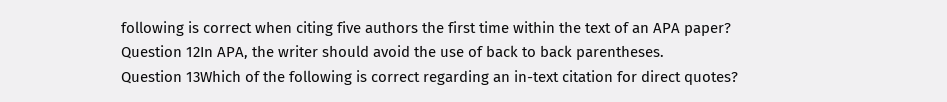following is correct when citing five authors the first time within the text of an APA paper?
Question 12In APA, the writer should avoid the use of back to back parentheses.
Question 13Which of the following is correct regarding an in-text citation for direct quotes?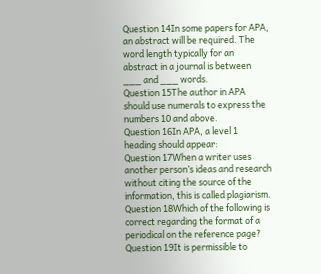Question 14In some papers for APA, an abstract will be required. The word length typically for an abstract in a journal is between ___ and ___ words.
Question 15The author in APA should use numerals to express the numbers 10 and above.
Question 16In APA, a level 1 heading should appear:
Question 17When a writer uses another person’s ideas and research without citing the source of the information, this is called plagiarism.
Question 18Which of the following is correct regarding the format of a periodical on the reference page?
Question 19It is permissible to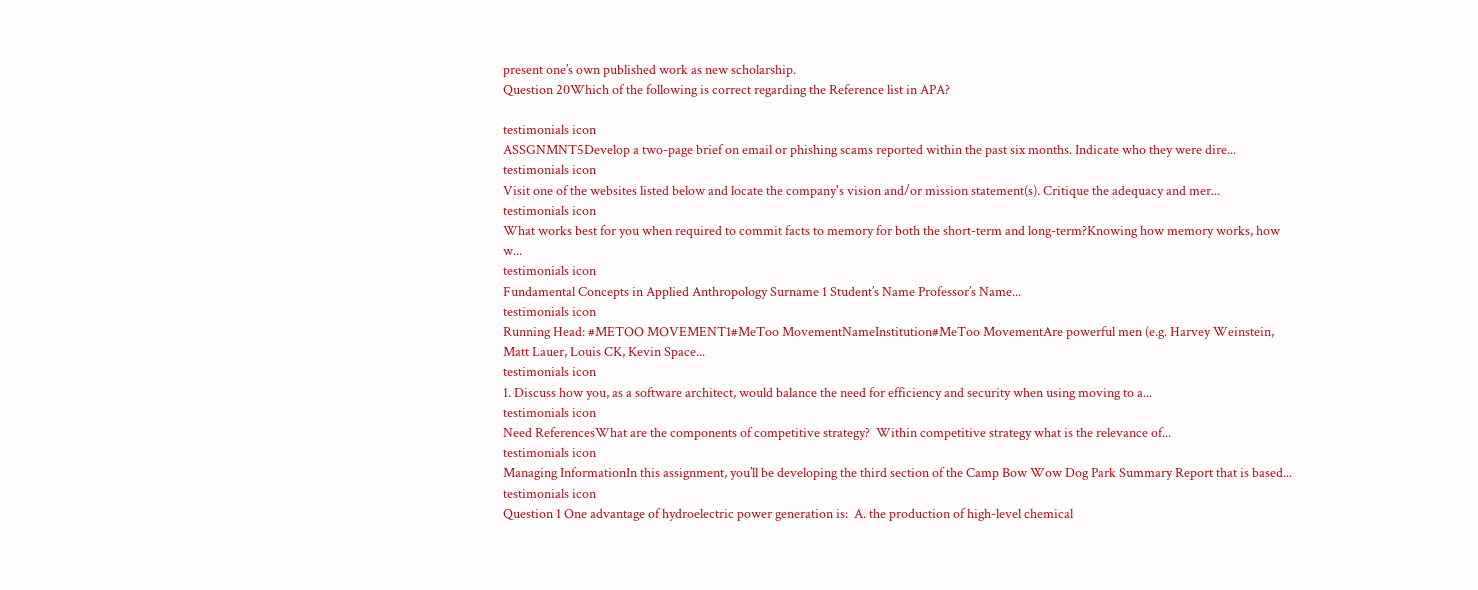present one’s own published work as new scholarship.
Question 20Which of the following is correct regarding the Reference list in APA?

testimonials icon
ASSGNMNT5Develop a two-page brief on email or phishing scams reported within the past six months. Indicate who they were dire...
testimonials icon
Visit one of the websites listed below and locate the company's vision and/or mission statement(s). Critique the adequacy and mer...
testimonials icon
What works best for you when required to commit facts to memory for both the short-term and long-term?Knowing how memory works, how w...
testimonials icon
Fundamental Concepts in Applied Anthropology Surname 1 Student’s Name Professor’s Name...
testimonials icon
Running Head: #METOO MOVEMENT1#MeToo MovementNameInstitution#MeToo MovementAre powerful men (e.g. Harvey Weinstein, Matt Lauer, Louis CK, Kevin Space...
testimonials icon
1. Discuss how you, as a software architect, would balance the need for efficiency and security when using moving to a...
testimonials icon
Need ReferencesWhat are the components of competitive strategy?  Within competitive strategy what is the relevance of...
testimonials icon
Managing InformationIn this assignment, you’ll be developing the third section of the Camp Bow Wow Dog Park Summary Report that is based...
testimonials icon
Question 1 One advantage of hydroelectric power generation is:  A. the production of high-level chemical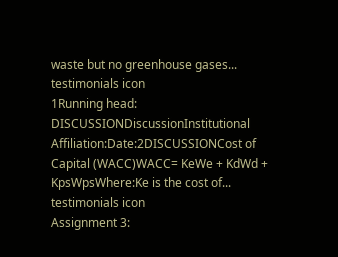waste but no greenhouse gases...
testimonials icon
1Running head: DISCUSSIONDiscussionInstitutional Affiliation:Date:2DISCUSSIONCost of Capital (WACC)WACC= KeWe + KdWd + KpsWpsWhere:Ke is the cost of...
testimonials icon
Assignment 3: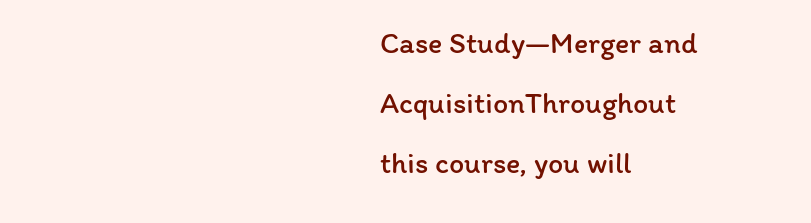Case Study—Merger and AcquisitionThroughout this course, you will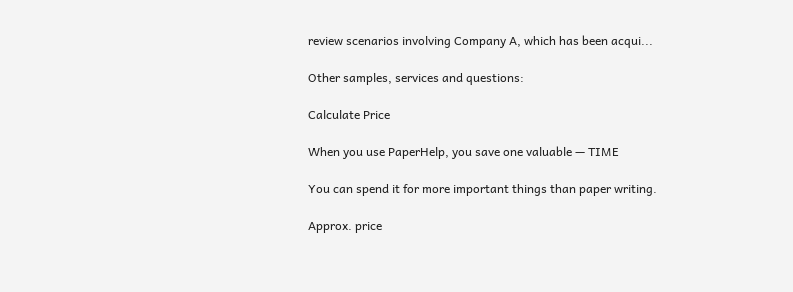review scenarios involving Company A, which has been acqui...

Other samples, services and questions:

Calculate Price

When you use PaperHelp, you save one valuable — TIME

You can spend it for more important things than paper writing.

Approx. price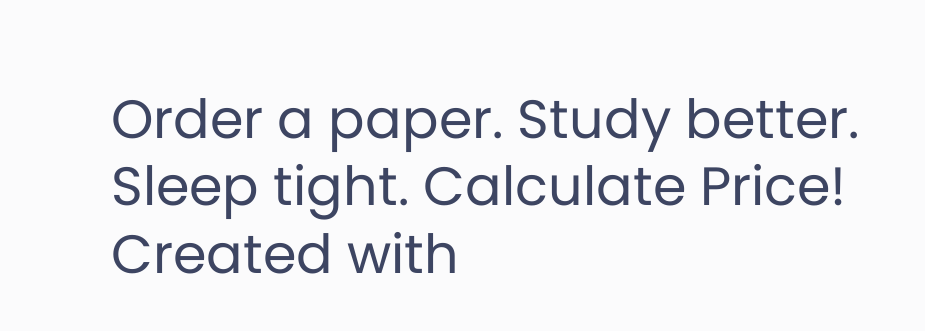Order a paper. Study better. Sleep tight. Calculate Price!
Created with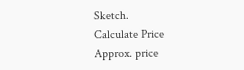Sketch.
Calculate Price
Approx. price